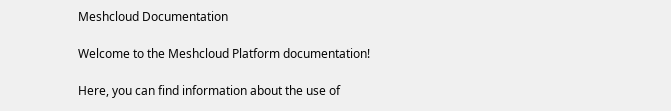Meshcloud Documentation

Welcome to the Meshcloud Platform documentation!

Here, you can find information about the use of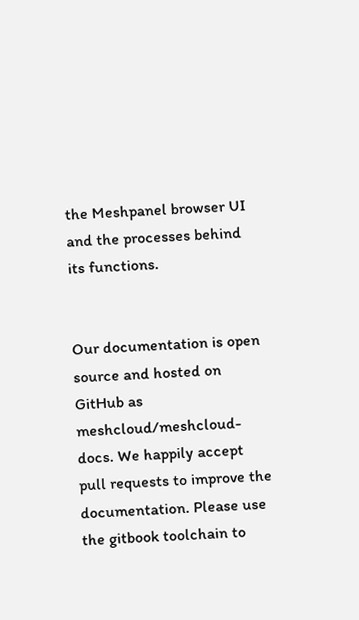the Meshpanel browser UI and the processes behind its functions.


Our documentation is open source and hosted on GitHub as meshcloud/meshcloud-docs. We happily accept pull requests to improve the documentation. Please use the gitbook toolchain to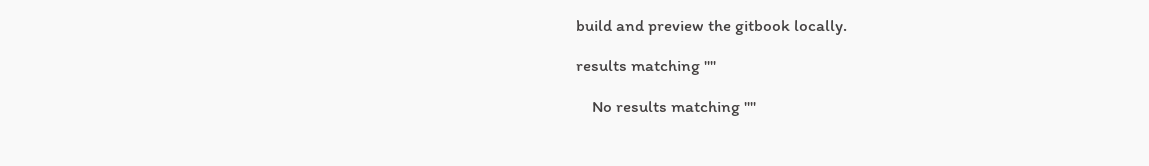build and preview the gitbook locally.

results matching ""

    No results matching ""